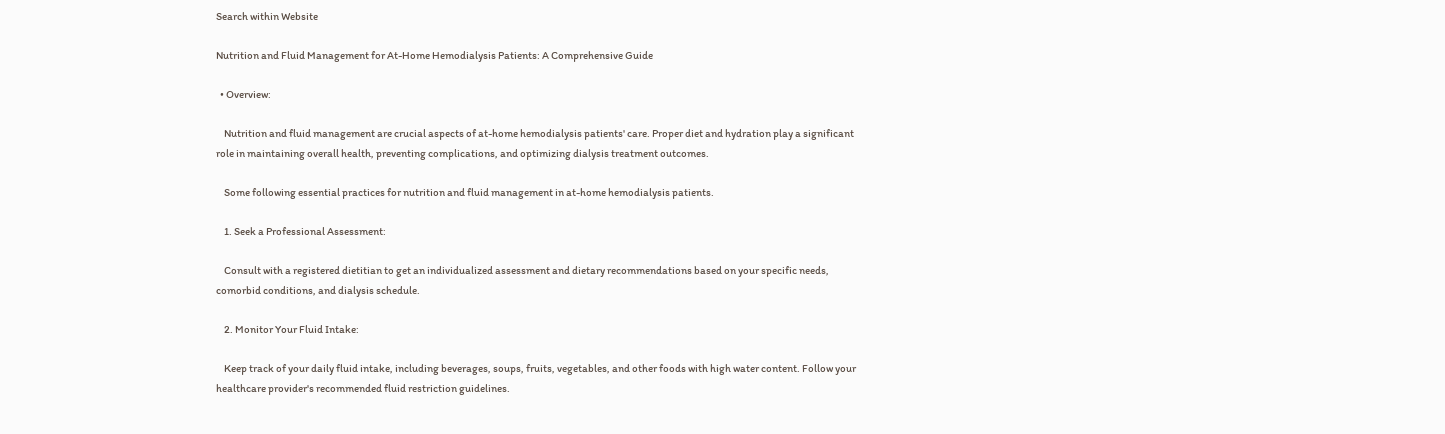Search within Website

Nutrition and Fluid Management for At-Home Hemodialysis Patients: A Comprehensive Guide

  • Overview:

    Nutrition and fluid management are crucial aspects of at-home hemodialysis patients' care. Proper diet and hydration play a significant role in maintaining overall health, preventing complications, and optimizing dialysis treatment outcomes.

    Some following essential practices for nutrition and fluid management in at-home hemodialysis patients.

    1. Seek a Professional Assessment:

    Consult with a registered dietitian to get an individualized assessment and dietary recommendations based on your specific needs, comorbid conditions, and dialysis schedule.

    2. Monitor Your Fluid Intake:

    Keep track of your daily fluid intake, including beverages, soups, fruits, vegetables, and other foods with high water content. Follow your healthcare provider's recommended fluid restriction guidelines.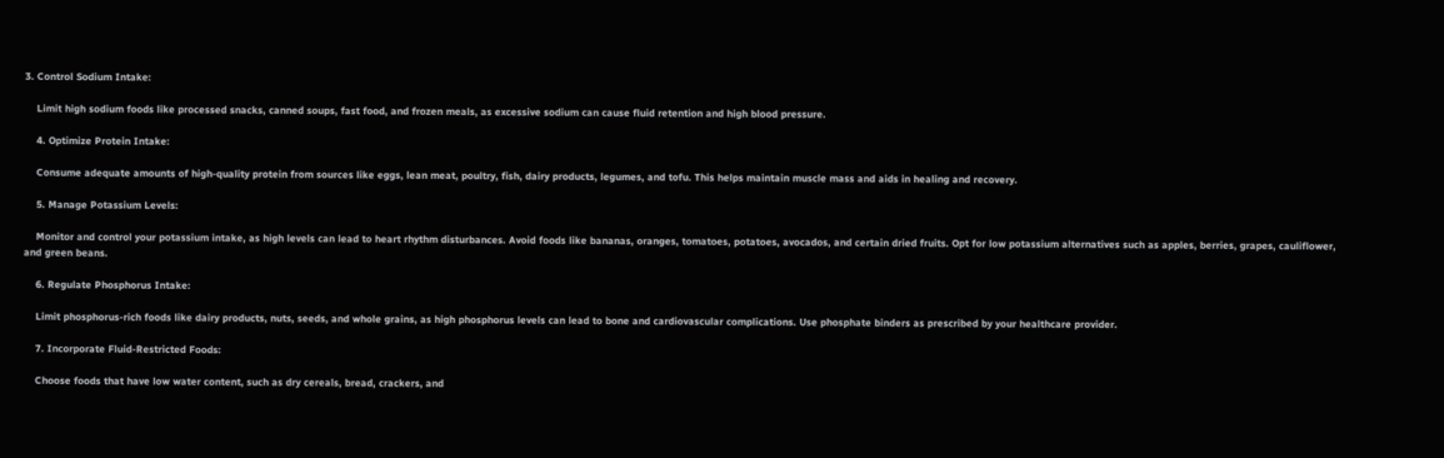3. Control Sodium Intake:

    Limit high sodium foods like processed snacks, canned soups, fast food, and frozen meals, as excessive sodium can cause fluid retention and high blood pressure.

    4. Optimize Protein Intake:

    Consume adequate amounts of high-quality protein from sources like eggs, lean meat, poultry, fish, dairy products, legumes, and tofu. This helps maintain muscle mass and aids in healing and recovery.

    5. Manage Potassium Levels:

    Monitor and control your potassium intake, as high levels can lead to heart rhythm disturbances. Avoid foods like bananas, oranges, tomatoes, potatoes, avocados, and certain dried fruits. Opt for low potassium alternatives such as apples, berries, grapes, cauliflower, and green beans.

    6. Regulate Phosphorus Intake:

    Limit phosphorus-rich foods like dairy products, nuts, seeds, and whole grains, as high phosphorus levels can lead to bone and cardiovascular complications. Use phosphate binders as prescribed by your healthcare provider.

    7. Incorporate Fluid-Restricted Foods:

    Choose foods that have low water content, such as dry cereals, bread, crackers, and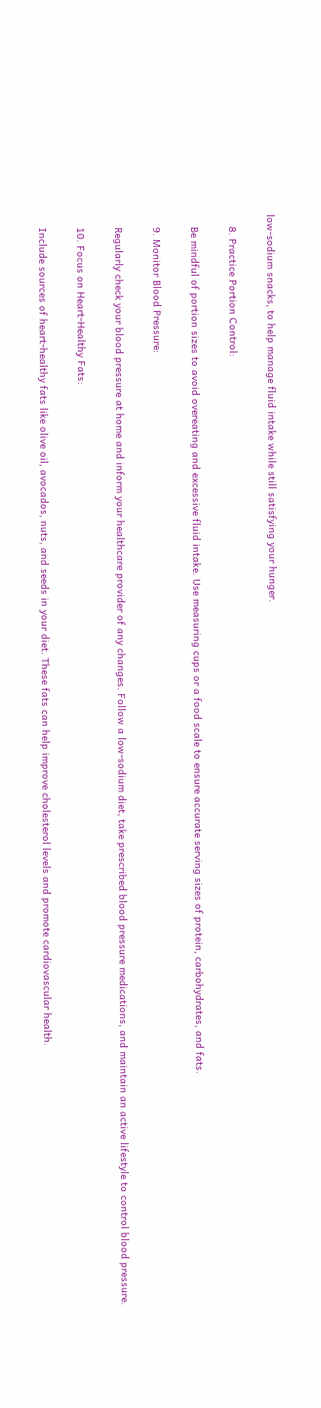low-sodium snacks, to help manage fluid intake while still satisfying your hunger.

    8. Practice Portion Control:

    Be mindful of portion sizes to avoid overeating and excessive fluid intake. Use measuring cups or a food scale to ensure accurate serving sizes of protein, carbohydrates, and fats.

    9. Monitor Blood Pressure:

    Regularly check your blood pressure at home and inform your healthcare provider of any changes. Follow a low-sodium diet, take prescribed blood pressure medications, and maintain an active lifestyle to control blood pressure.

    10. Focus on Heart-Healthy Fats:

    Include sources of heart-healthy fats like olive oil, avocados, nuts, and seeds in your diet. These fats can help improve cholesterol levels and promote cardiovascular health.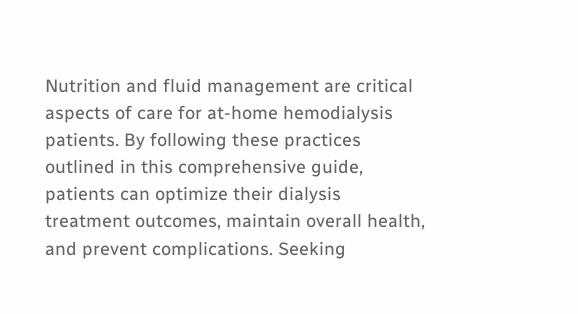Nutrition and fluid management are critical aspects of care for at-home hemodialysis patients. By following these practices outlined in this comprehensive guide, patients can optimize their dialysis treatment outcomes, maintain overall health, and prevent complications. Seeking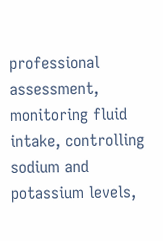professional assessment, monitoring fluid intake, controlling sodium and potassium levels,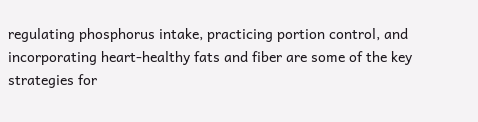regulating phosphorus intake, practicing portion control, and incorporating heart-healthy fats and fiber are some of the key strategies for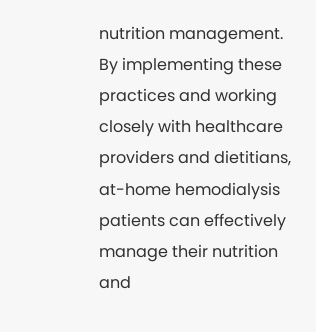nutrition management. By implementing these practices and working closely with healthcare providers and dietitians, at-home hemodialysis patients can effectively manage their nutrition and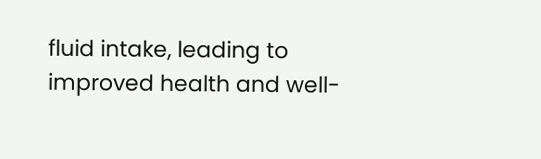fluid intake, leading to improved health and well-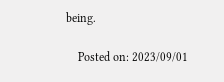being.

    Posted on: 2023/09/01